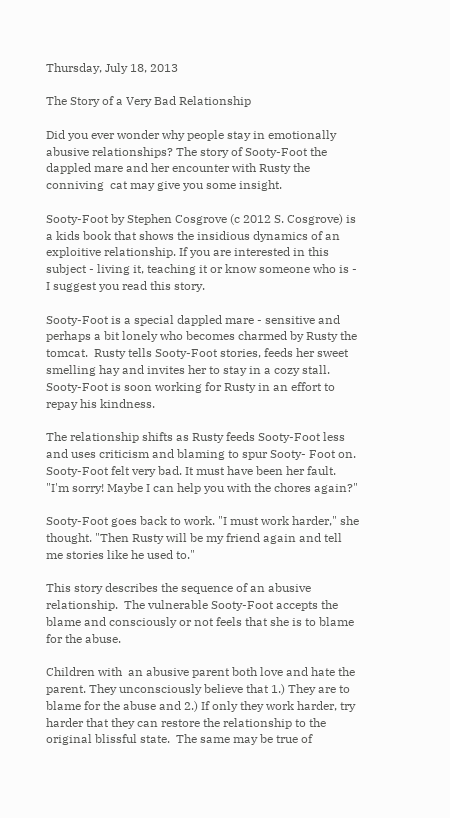Thursday, July 18, 2013

The Story of a Very Bad Relationship

Did you ever wonder why people stay in emotionally abusive relationships? The story of Sooty-Foot the dappled mare and her encounter with Rusty the conniving  cat may give you some insight.

Sooty-Foot by Stephen Cosgrove (c 2012 S. Cosgrove) is a kids book that shows the insidious dynamics of an exploitive relationship. If you are interested in this subject - living it, teaching it or know someone who is - I suggest you read this story.

Sooty-Foot is a special dappled mare - sensitive and perhaps a bit lonely who becomes charmed by Rusty the tomcat.  Rusty tells Sooty-Foot stories, feeds her sweet smelling hay and invites her to stay in a cozy stall.  Sooty-Foot is soon working for Rusty in an effort to repay his kindness.

The relationship shifts as Rusty feeds Sooty-Foot less and uses criticism and blaming to spur Sooty- Foot on. Sooty-Foot felt very bad. It must have been her fault. "I'm sorry! Maybe I can help you with the chores again?"

Sooty-Foot goes back to work. "I must work harder," she thought. "Then Rusty will be my friend again and tell me stories like he used to."

This story describes the sequence of an abusive relationship.  The vulnerable Sooty-Foot accepts the blame and consciously or not feels that she is to blame for the abuse.

Children with  an abusive parent both love and hate the parent. They unconsciously believe that 1.) They are to blame for the abuse and 2.) If only they work harder, try harder that they can restore the relationship to the original blissful state.  The same may be true of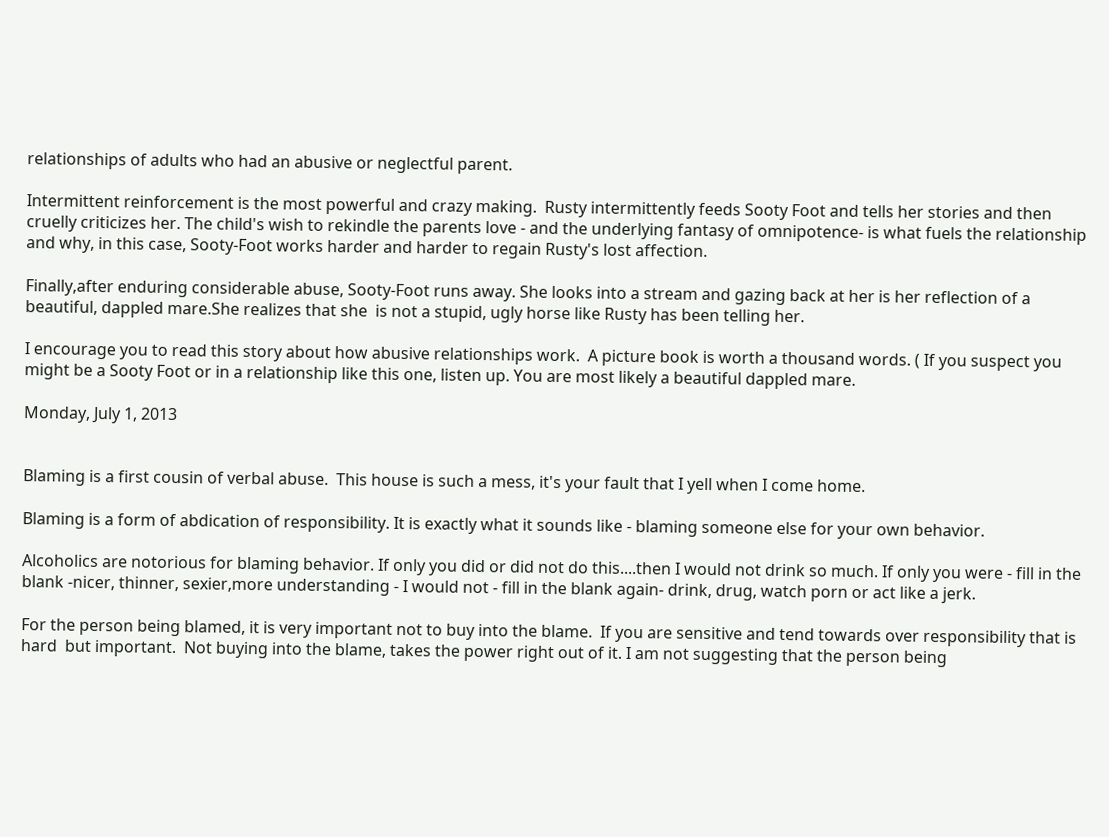relationships of adults who had an abusive or neglectful parent.

Intermittent reinforcement is the most powerful and crazy making.  Rusty intermittently feeds Sooty Foot and tells her stories and then cruelly criticizes her. The child's wish to rekindle the parents love - and the underlying fantasy of omnipotence- is what fuels the relationship and why, in this case, Sooty-Foot works harder and harder to regain Rusty's lost affection.

Finally,after enduring considerable abuse, Sooty-Foot runs away. She looks into a stream and gazing back at her is her reflection of a beautiful, dappled mare.She realizes that she  is not a stupid, ugly horse like Rusty has been telling her.

I encourage you to read this story about how abusive relationships work.  A picture book is worth a thousand words. ( If you suspect you might be a Sooty Foot or in a relationship like this one, listen up. You are most likely a beautiful dappled mare.

Monday, July 1, 2013


Blaming is a first cousin of verbal abuse.  This house is such a mess, it's your fault that I yell when I come home.

Blaming is a form of abdication of responsibility. It is exactly what it sounds like - blaming someone else for your own behavior.

Alcoholics are notorious for blaming behavior. If only you did or did not do this....then I would not drink so much. If only you were - fill in the blank -nicer, thinner, sexier,more understanding - I would not - fill in the blank again- drink, drug, watch porn or act like a jerk.

For the person being blamed, it is very important not to buy into the blame.  If you are sensitive and tend towards over responsibility that is hard  but important.  Not buying into the blame, takes the power right out of it. I am not suggesting that the person being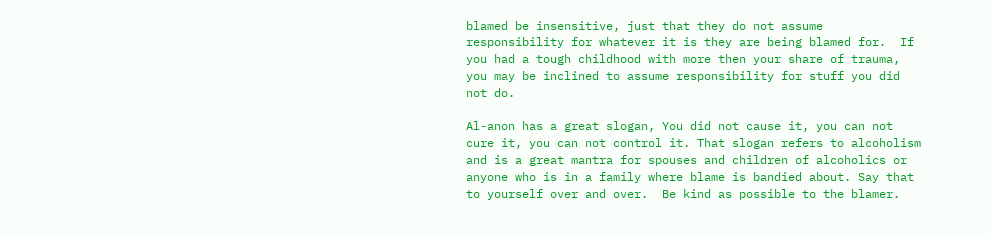blamed be insensitive, just that they do not assume responsibility for whatever it is they are being blamed for.  If you had a tough childhood with more then your share of trauma, you may be inclined to assume responsibility for stuff you did not do.

Al-anon has a great slogan, You did not cause it, you can not cure it, you can not control it. That slogan refers to alcoholism and is a great mantra for spouses and children of alcoholics or anyone who is in a family where blame is bandied about. Say that to yourself over and over.  Be kind as possible to the blamer.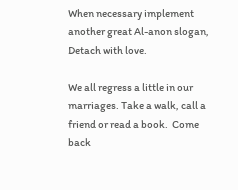When necessary implement another great Al-anon slogan, Detach with love.

We all regress a little in our marriages. Take a walk, call a friend or read a book.  Come back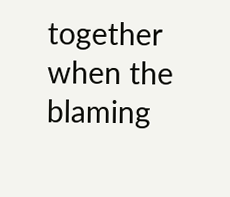together when the blaming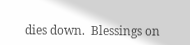dies down.  Blessings on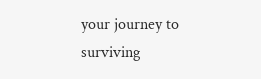your journey to surviving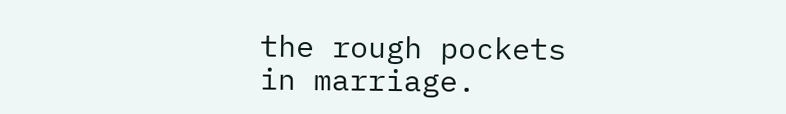the rough pockets in marriage.